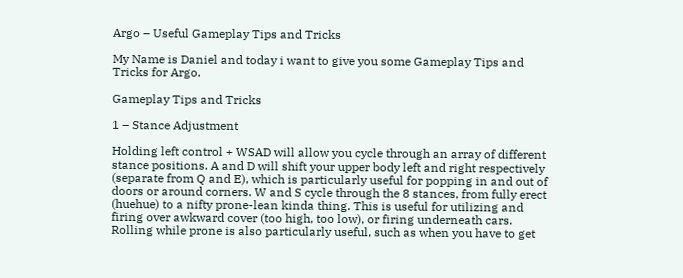Argo – Useful Gameplay Tips and Tricks

My Name is Daniel and today i want to give you some Gameplay Tips and Tricks for Argo.

Gameplay Tips and Tricks

1 – Stance Adjustment

Holding left control + WSAD will allow you cycle through an array of different stance positions. A and D will shift your upper body left and right respectively (separate from Q and E), which is particularly useful for popping in and out of doors or around corners. W and S cycle through the 8 stances, from fully erect (huehue) to a nifty prone-lean kinda thing. This is useful for utilizing and firing over awkward cover (too high, too low), or firing underneath cars. Rolling while prone is also particularly useful, such as when you have to get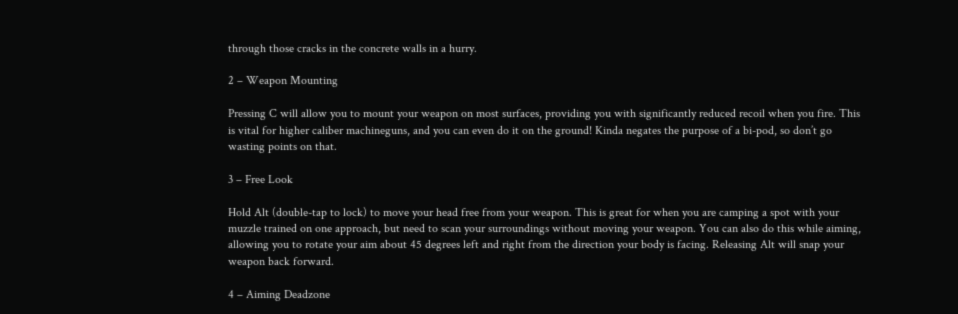through those cracks in the concrete walls in a hurry.

2 – Weapon Mounting

Pressing C will allow you to mount your weapon on most surfaces, providing you with significantly reduced recoil when you fire. This is vital for higher caliber machineguns, and you can even do it on the ground! Kinda negates the purpose of a bi-pod, so don’t go wasting points on that.

3 – Free Look

Hold Alt (double-tap to lock) to move your head free from your weapon. This is great for when you are camping a spot with your muzzle trained on one approach, but need to scan your surroundings without moving your weapon. You can also do this while aiming, allowing you to rotate your aim about 45 degrees left and right from the direction your body is facing. Releasing Alt will snap your weapon back forward.

4 – Aiming Deadzone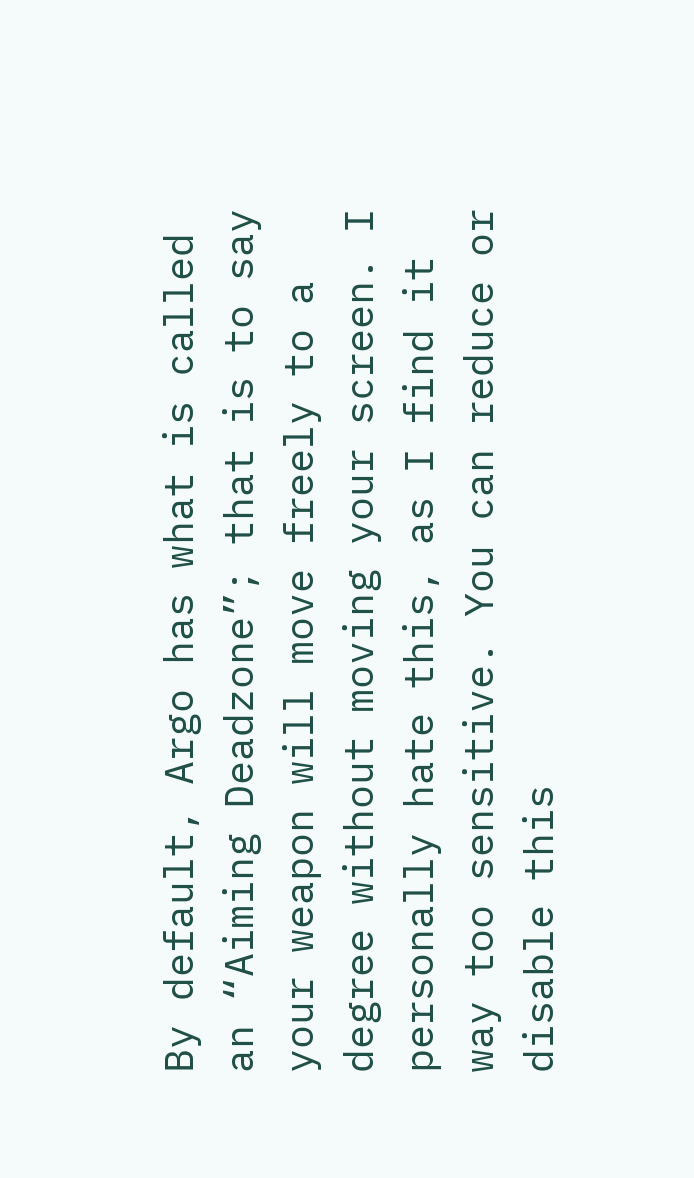By default, Argo has what is called an “Aiming Deadzone”; that is to say your weapon will move freely to a degree without moving your screen. I personally hate this, as I find it way too sensitive. You can reduce or disable this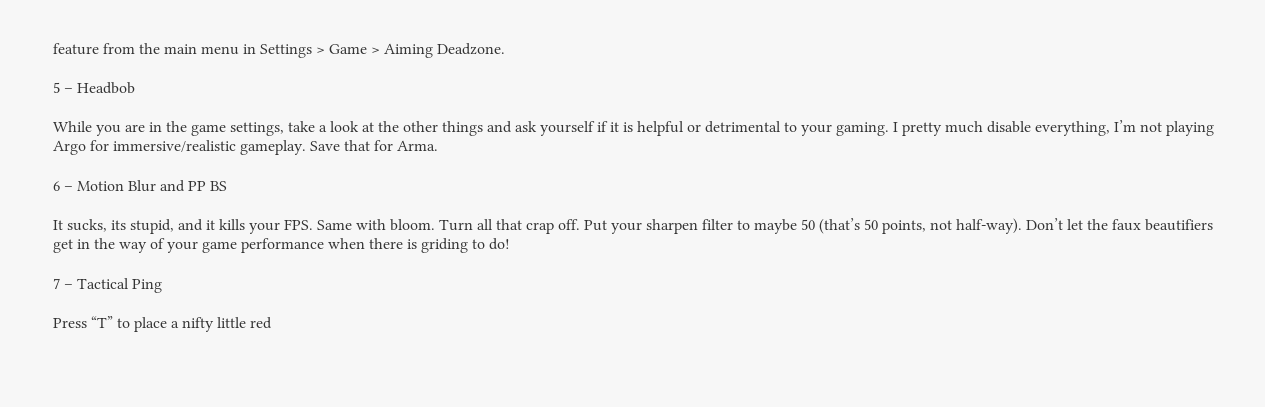feature from the main menu in Settings > Game > Aiming Deadzone.

5 – Headbob

While you are in the game settings, take a look at the other things and ask yourself if it is helpful or detrimental to your gaming. I pretty much disable everything, I’m not playing Argo for immersive/realistic gameplay. Save that for Arma.

6 – Motion Blur and PP BS

It sucks, its stupid, and it kills your FPS. Same with bloom. Turn all that crap off. Put your sharpen filter to maybe 50 (that’s 50 points, not half-way). Don’t let the faux beautifiers get in the way of your game performance when there is griding to do!

7 – Tactical Ping

Press “T” to place a nifty little red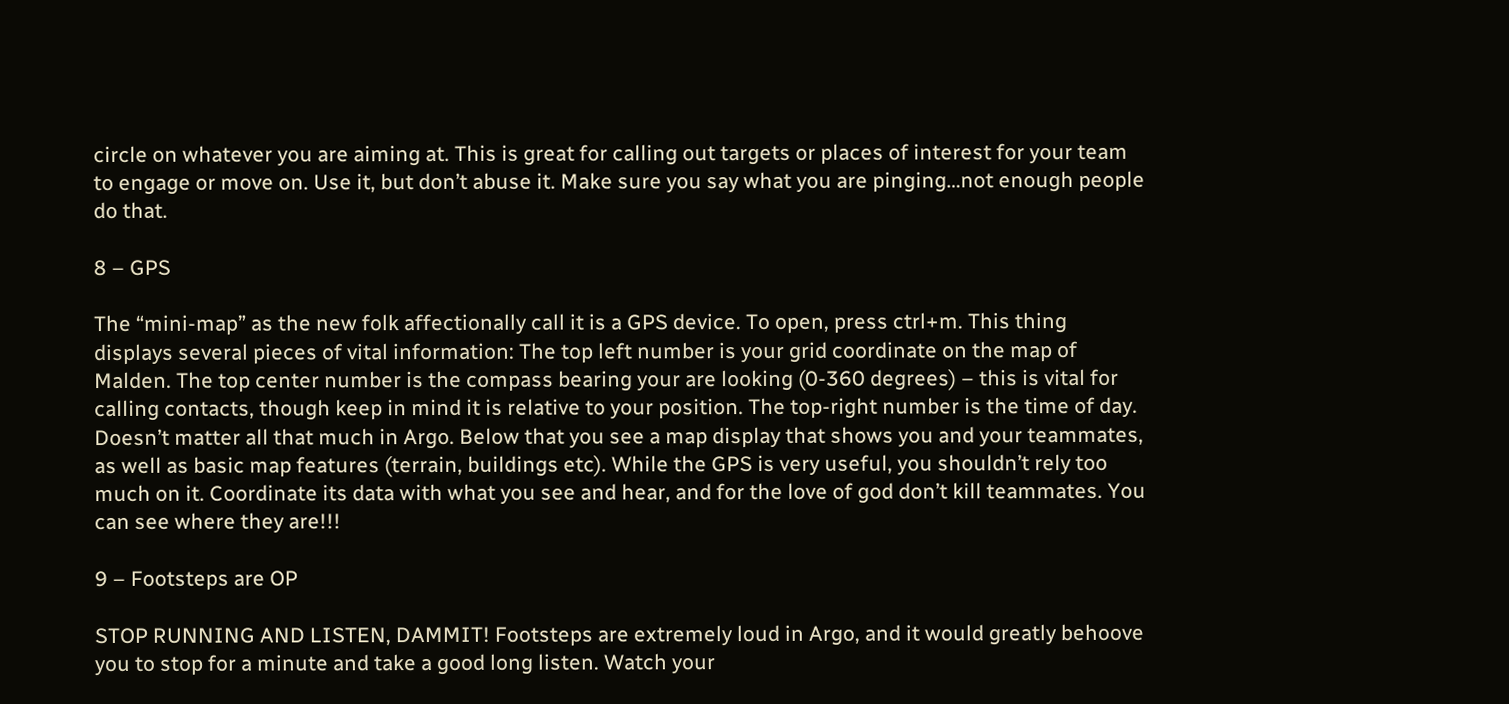circle on whatever you are aiming at. This is great for calling out targets or places of interest for your team to engage or move on. Use it, but don’t abuse it. Make sure you say what you are pinging…not enough people do that.

8 – GPS

The “mini-map” as the new folk affectionally call it is a GPS device. To open, press ctrl+m. This thing displays several pieces of vital information: The top left number is your grid coordinate on the map of Malden. The top center number is the compass bearing your are looking (0-360 degrees) – this is vital for calling contacts, though keep in mind it is relative to your position. The top-right number is the time of day. Doesn’t matter all that much in Argo. Below that you see a map display that shows you and your teammates, as well as basic map features (terrain, buildings etc). While the GPS is very useful, you shouldn’t rely too much on it. Coordinate its data with what you see and hear, and for the love of god don’t kill teammates. You can see where they are!!!

9 – Footsteps are OP

STOP RUNNING AND LISTEN, DAMMIT! Footsteps are extremely loud in Argo, and it would greatly behoove you to stop for a minute and take a good long listen. Watch your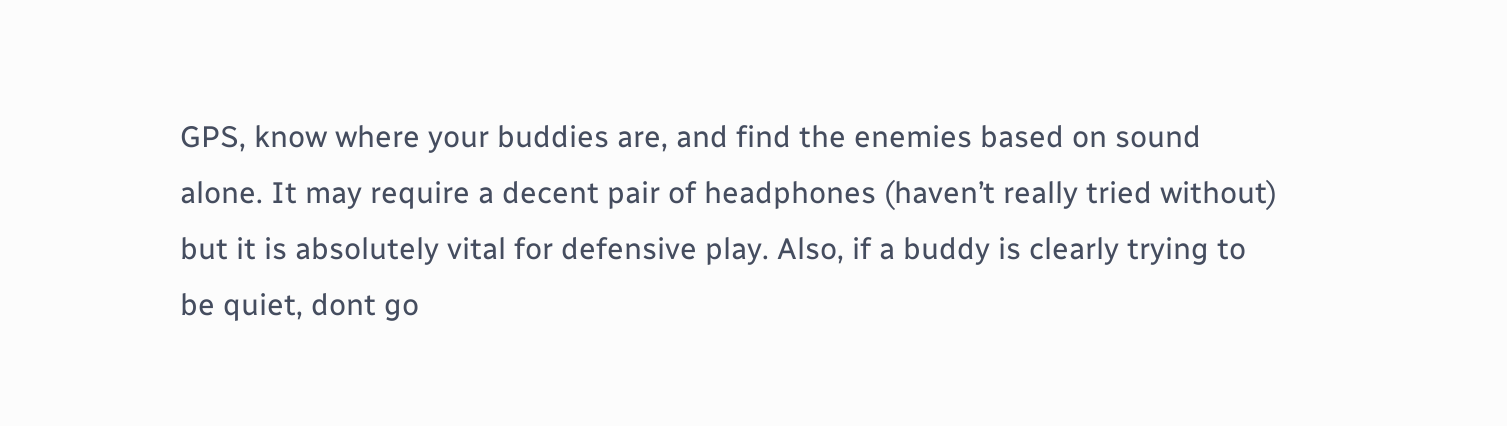GPS, know where your buddies are, and find the enemies based on sound alone. It may require a decent pair of headphones (haven’t really tried without) but it is absolutely vital for defensive play. Also, if a buddy is clearly trying to be quiet, dont go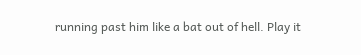running past him like a bat out of hell. Play it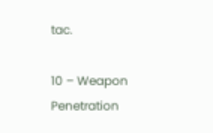tac.

10 – Weapon Penetration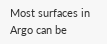Most surfaces in Argo can be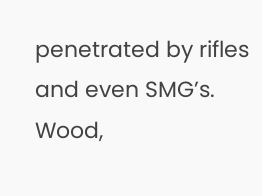penetrated by rifles and even SMG’s. Wood,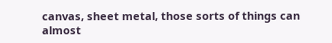canvas, sheet metal, those sorts of things can almost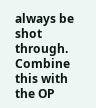always be shot through. Combine this with the OP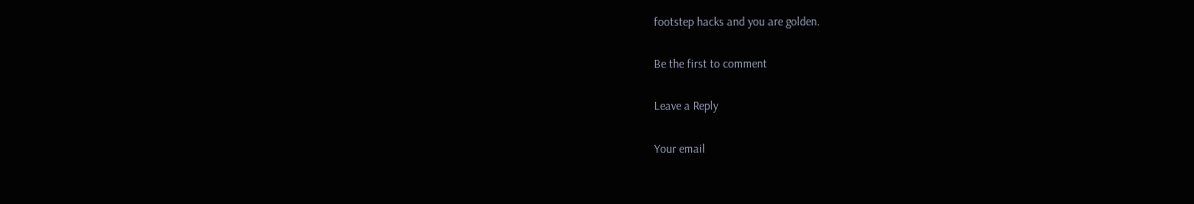footstep hacks and you are golden.

Be the first to comment

Leave a Reply

Your email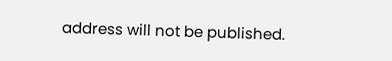address will not be published.